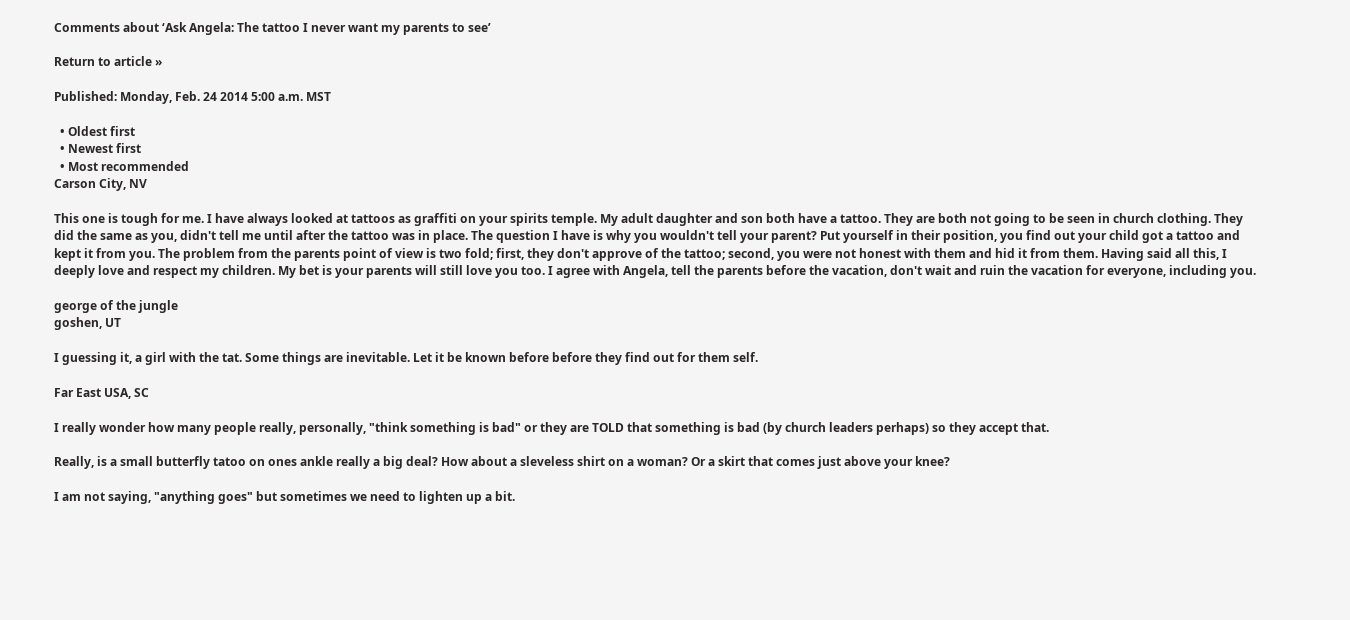Comments about ‘Ask Angela: The tattoo I never want my parents to see’

Return to article »

Published: Monday, Feb. 24 2014 5:00 a.m. MST

  • Oldest first
  • Newest first
  • Most recommended
Carson City, NV

This one is tough for me. I have always looked at tattoos as graffiti on your spirits temple. My adult daughter and son both have a tattoo. They are both not going to be seen in church clothing. They did the same as you, didn't tell me until after the tattoo was in place. The question I have is why you wouldn't tell your parent? Put yourself in their position, you find out your child got a tattoo and kept it from you. The problem from the parents point of view is two fold; first, they don't approve of the tattoo; second, you were not honest with them and hid it from them. Having said all this, I deeply love and respect my children. My bet is your parents will still love you too. I agree with Angela, tell the parents before the vacation, don't wait and ruin the vacation for everyone, including you.

george of the jungle
goshen, UT

I guessing it, a girl with the tat. Some things are inevitable. Let it be known before before they find out for them self.

Far East USA, SC

I really wonder how many people really, personally, "think something is bad" or they are TOLD that something is bad (by church leaders perhaps) so they accept that.

Really, is a small butterfly tatoo on ones ankle really a big deal? How about a sleveless shirt on a woman? Or a skirt that comes just above your knee?

I am not saying, "anything goes" but sometimes we need to lighten up a bit.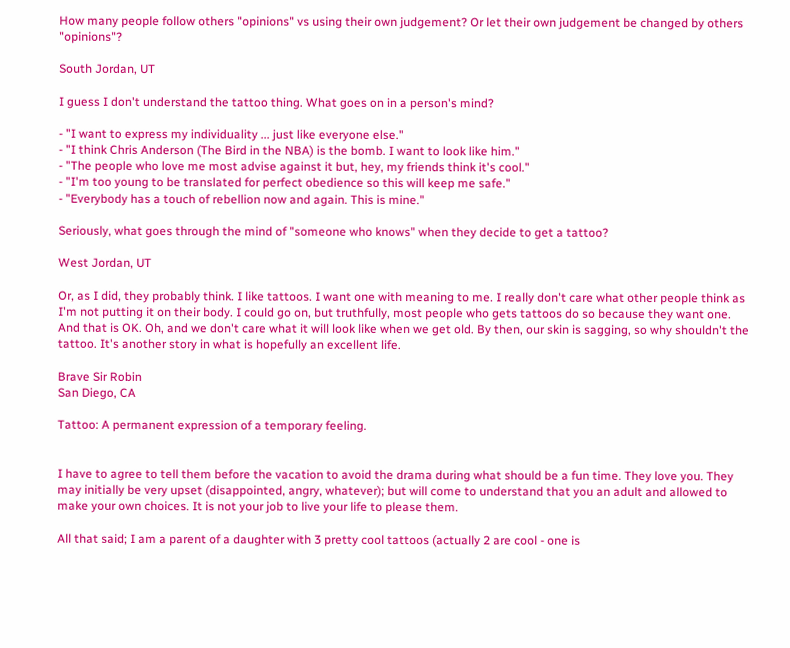How many people follow others "opinions" vs using their own judgement? Or let their own judgement be changed by others "opinions"?

South Jordan, UT

I guess I don't understand the tattoo thing. What goes on in a person's mind?

- "I want to express my individuality ... just like everyone else."
- "I think Chris Anderson (The Bird in the NBA) is the bomb. I want to look like him."
- "The people who love me most advise against it but, hey, my friends think it's cool."
- "I'm too young to be translated for perfect obedience so this will keep me safe."
- "Everybody has a touch of rebellion now and again. This is mine."

Seriously, what goes through the mind of "someone who knows" when they decide to get a tattoo?

West Jordan, UT

Or, as I did, they probably think. I like tattoos. I want one with meaning to me. I really don't care what other people think as I'm not putting it on their body. I could go on, but truthfully, most people who gets tattoos do so because they want one. And that is OK. Oh, and we don't care what it will look like when we get old. By then, our skin is sagging, so why shouldn't the tattoo. It's another story in what is hopefully an excellent life.

Brave Sir Robin
San Diego, CA

Tattoo: A permanent expression of a temporary feeling.


I have to agree to tell them before the vacation to avoid the drama during what should be a fun time. They love you. They may initially be very upset (disappointed, angry, whatever); but will come to understand that you an adult and allowed to make your own choices. It is not your job to live your life to please them.

All that said; I am a parent of a daughter with 3 pretty cool tattoos (actually 2 are cool - one is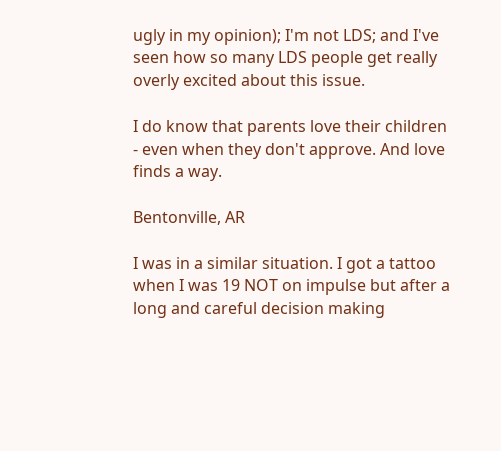ugly in my opinion); I'm not LDS; and I've seen how so many LDS people get really overly excited about this issue.

I do know that parents love their children - even when they don't approve. And love finds a way.

Bentonville, AR

I was in a similar situation. I got a tattoo when I was 19 NOT on impulse but after a long and careful decision making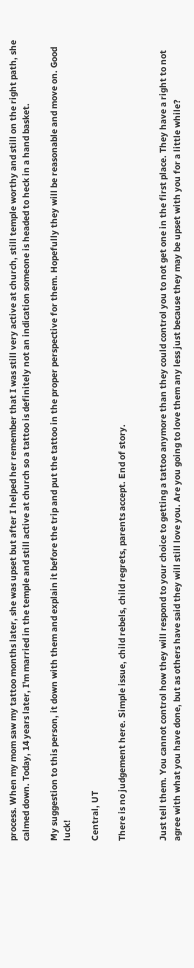process. When my mom saw my tattoo months later, she was upset but after I helped her remember that I was still very active at church, still temple worthy and still on the right path, she calmed down. Today, 14 years later, I'm married in the temple and still active at church so a tattoo is definitely not an indication someone is headed to heck in a hand basket.

My suggestion to this person, it down with them and explain it before the trip and put the tattoo in the proper perspective for them. Hopefully they will be reasonable and move on. Good luck!

Central, UT

There is no judgement here. Simple issue, child rebels, child regrets, parents accept. End of story.


Just tell them. You cannot control how they will respond to your choice to getting a tattoo anymore than they could control you to not get one in the first place. They have a right to not agree with what you have done, but as others have said they will still love you. Are you going to love them any less just because they may be upset with you for a little while?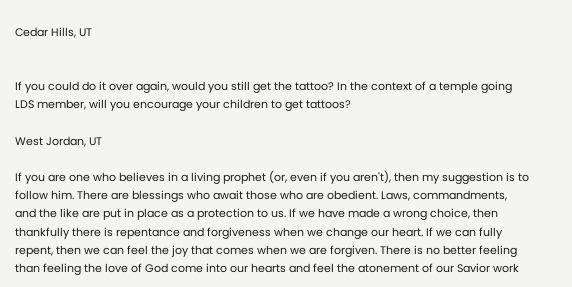Cedar Hills, UT


If you could do it over again, would you still get the tattoo? In the context of a temple going LDS member, will you encourage your children to get tattoos?

West Jordan, UT

If you are one who believes in a living prophet (or, even if you aren't), then my suggestion is to follow him. There are blessings who await those who are obedient. Laws, commandments, and the like are put in place as a protection to us. If we have made a wrong choice, then thankfully there is repentance and forgiveness when we change our heart. If we can fully repent, then we can feel the joy that comes when we are forgiven. There is no better feeling than feeling the love of God come into our hearts and feel the atonement of our Savior work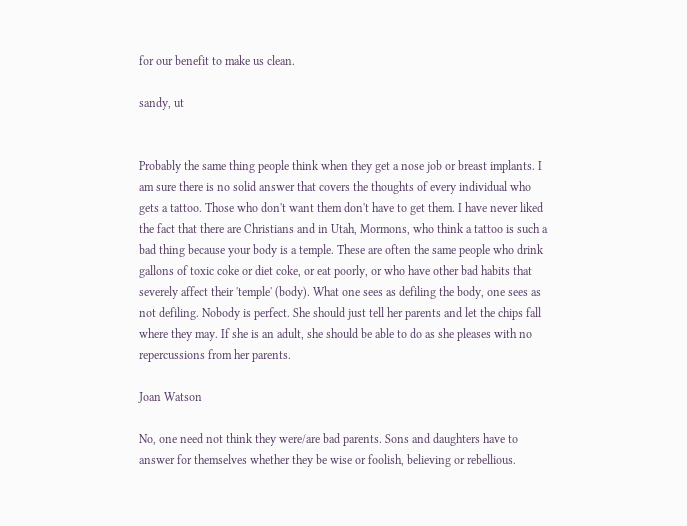for our benefit to make us clean.

sandy, ut


Probably the same thing people think when they get a nose job or breast implants. I am sure there is no solid answer that covers the thoughts of every individual who gets a tattoo. Those who don't want them don't have to get them. I have never liked the fact that there are Christians and in Utah, Mormons, who think a tattoo is such a bad thing because your body is a temple. These are often the same people who drink gallons of toxic coke or diet coke, or eat poorly, or who have other bad habits that severely affect their 'temple' (body). What one sees as defiling the body, one sees as not defiling. Nobody is perfect. She should just tell her parents and let the chips fall where they may. If she is an adult, she should be able to do as she pleases with no repercussions from her parents.

Joan Watson

No, one need not think they were/are bad parents. Sons and daughters have to answer for themselves whether they be wise or foolish, believing or rebellious.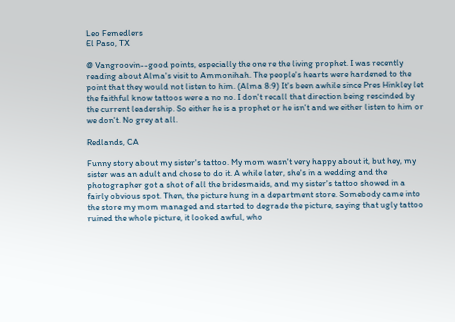Leo Femedlers
El Paso, TX

@ Vangroovin--good points, especially the one re the living prophet. I was recently reading about Alma's visit to Ammonihah. The people's hearts were hardened to the point that they would not listen to him. (Alma 8:9) It's been awhile since Pres Hinkley let the faithful know tattoos were a no no. I don't recall that direction being rescinded by the current leadership. So either he is a prophet or he isn't and we either listen to him or we don't. No grey at all.

Redlands, CA

Funny story about my sister's tattoo. My mom wasn't very happy about it, but hey, my sister was an adult and chose to do it. A while later, she's in a wedding and the photographer got a shot of all the bridesmaids, and my sister's tattoo showed in a fairly obvious spot. Then, the picture hung in a department store. Somebody came into the store my mom managed and started to degrade the picture, saying that ugly tattoo ruined the whole picture, it looked awful, who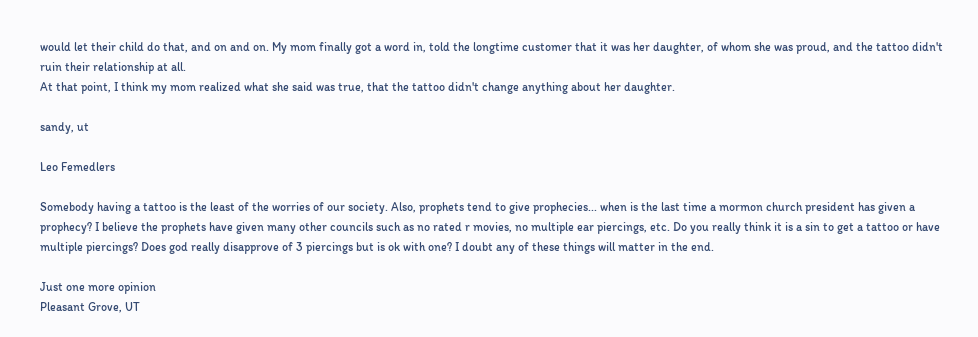would let their child do that, and on and on. My mom finally got a word in, told the longtime customer that it was her daughter, of whom she was proud, and the tattoo didn't ruin their relationship at all.
At that point, I think my mom realized what she said was true, that the tattoo didn't change anything about her daughter.

sandy, ut

Leo Femedlers

Somebody having a tattoo is the least of the worries of our society. Also, prophets tend to give prophecies... when is the last time a mormon church president has given a prophecy? I believe the prophets have given many other councils such as no rated r movies, no multiple ear piercings, etc. Do you really think it is a sin to get a tattoo or have multiple piercings? Does god really disapprove of 3 piercings but is ok with one? I doubt any of these things will matter in the end.

Just one more opinion
Pleasant Grove, UT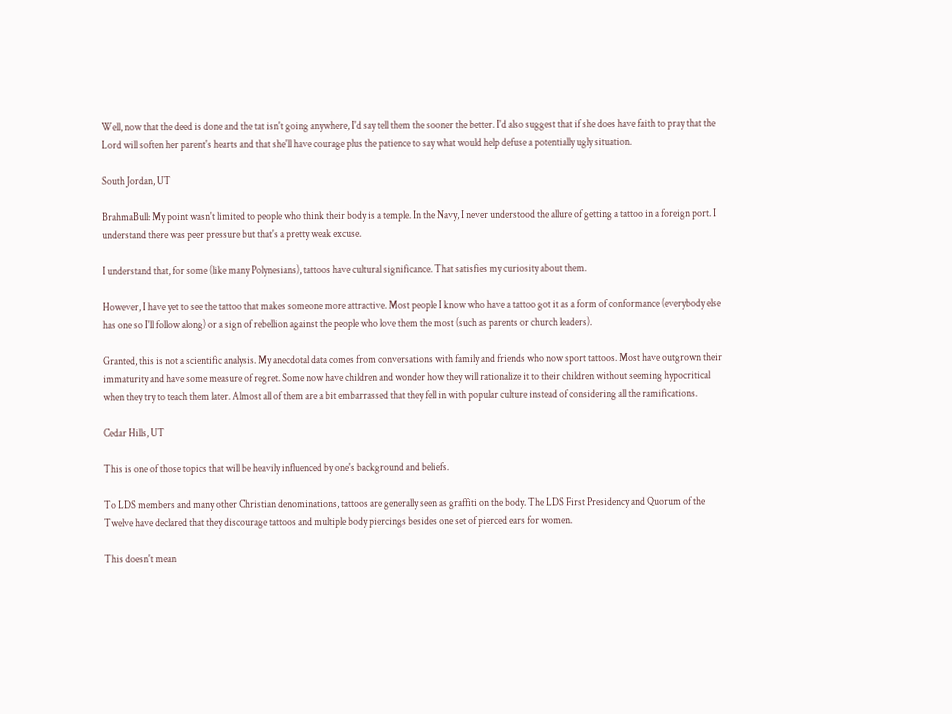Well, now that the deed is done and the tat isn't going anywhere, I'd say tell them the sooner the better. I'd also suggest that if she does have faith to pray that the Lord will soften her parent's hearts and that she'll have courage plus the patience to say what would help defuse a potentially ugly situation.

South Jordan, UT

BrahmaBull: My point wasn't limited to people who think their body is a temple. In the Navy, I never understood the allure of getting a tattoo in a foreign port. I understand there was peer pressure but that's a pretty weak excuse.

I understand that, for some (like many Polynesians), tattoos have cultural significance. That satisfies my curiosity about them.

However, I have yet to see the tattoo that makes someone more attractive. Most people I know who have a tattoo got it as a form of conformance (everybody else has one so I'll follow along) or a sign of rebellion against the people who love them the most (such as parents or church leaders).

Granted, this is not a scientific analysis. My anecdotal data comes from conversations with family and friends who now sport tattoos. Most have outgrown their immaturity and have some measure of regret. Some now have children and wonder how they will rationalize it to their children without seeming hypocritical when they try to teach them later. Almost all of them are a bit embarrassed that they fell in with popular culture instead of considering all the ramifications.

Cedar Hills, UT

This is one of those topics that will be heavily influenced by one's background and beliefs.

To LDS members and many other Christian denominations, tattoos are generally seen as graffiti on the body. The LDS First Presidency and Quorum of the Twelve have declared that they discourage tattoos and multiple body piercings besides one set of pierced ears for women.

This doesn't mean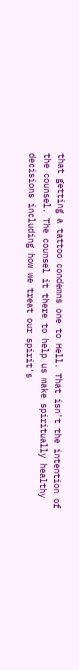that getting a tattoo condemns one to Hell. That isn't the intention of the counsel. The counsel it there to help us make spiritually healthy decisions including how we treat our spirit's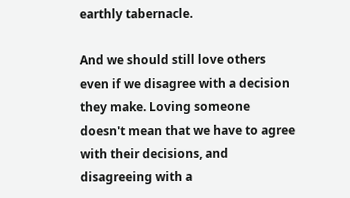earthly tabernacle.

And we should still love others even if we disagree with a decision they make. Loving someone doesn't mean that we have to agree with their decisions, and disagreeing with a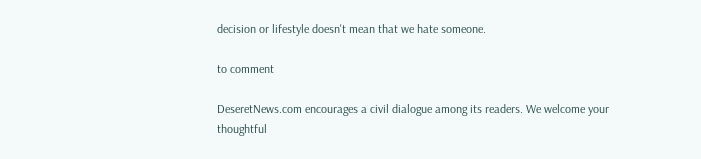decision or lifestyle doesn't mean that we hate someone.

to comment

DeseretNews.com encourages a civil dialogue among its readers. We welcome your thoughtful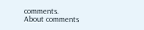comments.
About comments